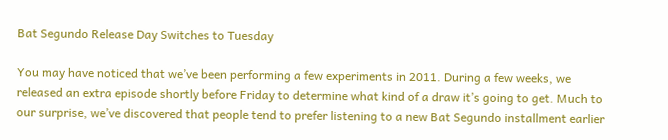Bat Segundo Release Day Switches to Tuesday

You may have noticed that we’ve been performing a few experiments in 2011. During a few weeks, we released an extra episode shortly before Friday to determine what kind of a draw it’s going to get. Much to our surprise, we’ve discovered that people tend to prefer listening to a new Bat Segundo installment earlier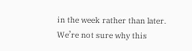in the week rather than later. We’re not sure why this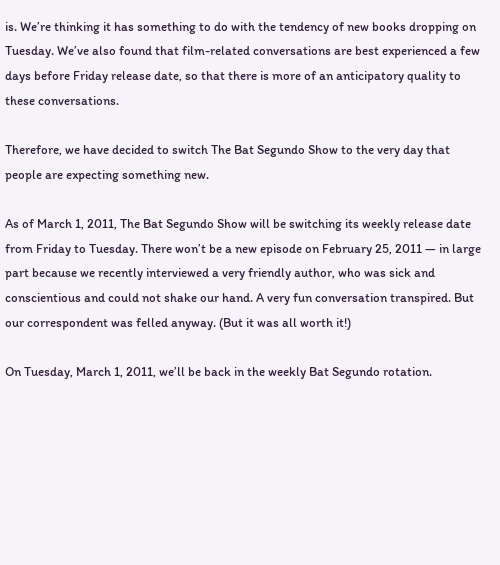is. We’re thinking it has something to do with the tendency of new books dropping on Tuesday. We’ve also found that film-related conversations are best experienced a few days before Friday release date, so that there is more of an anticipatory quality to these conversations.

Therefore, we have decided to switch The Bat Segundo Show to the very day that people are expecting something new.

As of March 1, 2011, The Bat Segundo Show will be switching its weekly release date from Friday to Tuesday. There won’t be a new episode on February 25, 2011 — in large part because we recently interviewed a very friendly author, who was sick and conscientious and could not shake our hand. A very fun conversation transpired. But our correspondent was felled anyway. (But it was all worth it!)

On Tuesday, March 1, 2011, we’ll be back in the weekly Bat Segundo rotation.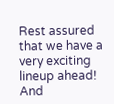Rest assured that we have a very exciting lineup ahead! And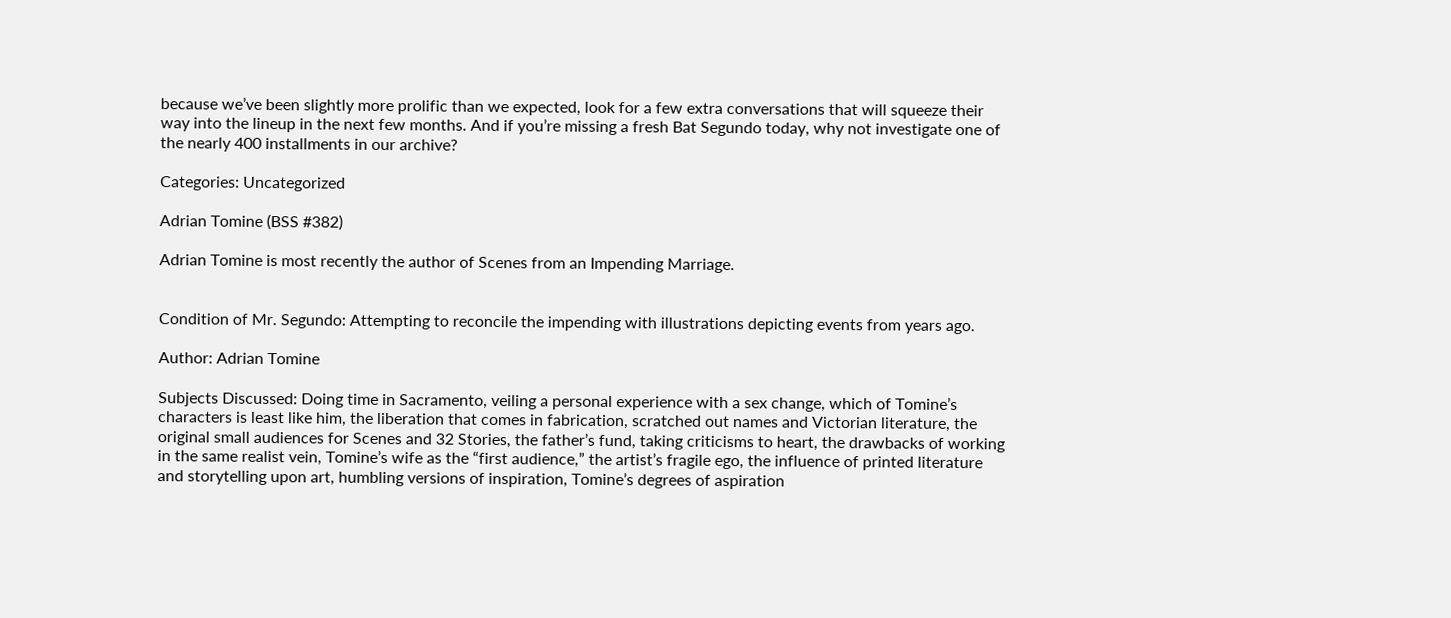because we’ve been slightly more prolific than we expected, look for a few extra conversations that will squeeze their way into the lineup in the next few months. And if you’re missing a fresh Bat Segundo today, why not investigate one of the nearly 400 installments in our archive?

Categories: Uncategorized

Adrian Tomine (BSS #382)

Adrian Tomine is most recently the author of Scenes from an Impending Marriage.


Condition of Mr. Segundo: Attempting to reconcile the impending with illustrations depicting events from years ago.

Author: Adrian Tomine

Subjects Discussed: Doing time in Sacramento, veiling a personal experience with a sex change, which of Tomine’s characters is least like him, the liberation that comes in fabrication, scratched out names and Victorian literature, the original small audiences for Scenes and 32 Stories, the father’s fund, taking criticisms to heart, the drawbacks of working in the same realist vein, Tomine’s wife as the “first audience,” the artist’s fragile ego, the influence of printed literature and storytelling upon art, humbling versions of inspiration, Tomine’s degrees of aspiration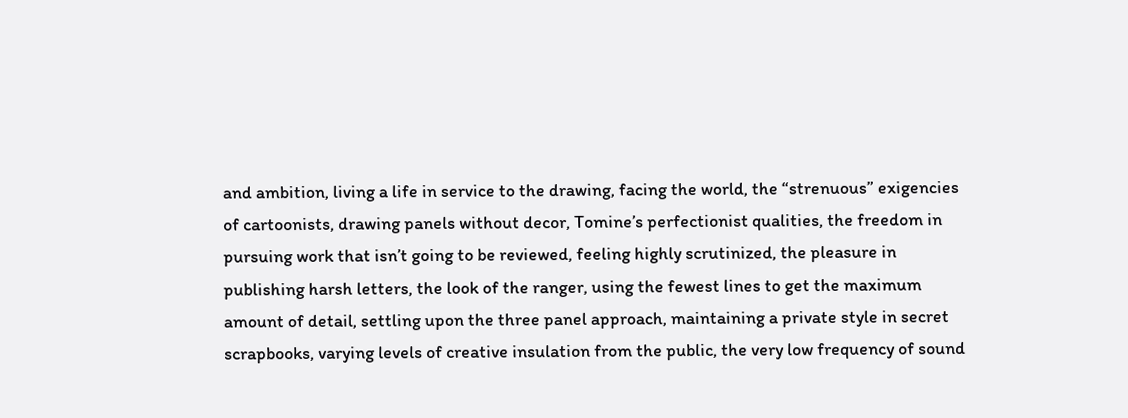and ambition, living a life in service to the drawing, facing the world, the “strenuous” exigencies of cartoonists, drawing panels without decor, Tomine’s perfectionist qualities, the freedom in pursuing work that isn’t going to be reviewed, feeling highly scrutinized, the pleasure in publishing harsh letters, the look of the ranger, using the fewest lines to get the maximum amount of detail, settling upon the three panel approach, maintaining a private style in secret scrapbooks, varying levels of creative insulation from the public, the very low frequency of sound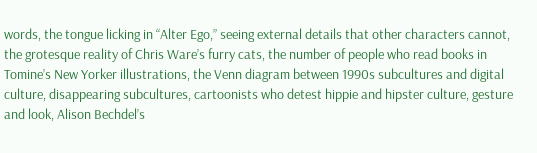words, the tongue licking in “Alter Ego,” seeing external details that other characters cannot, the grotesque reality of Chris Ware’s furry cats, the number of people who read books in Tomine’s New Yorker illustrations, the Venn diagram between 1990s subcultures and digital culture, disappearing subcultures, cartoonists who detest hippie and hipster culture, gesture and look, Alison Bechdel’s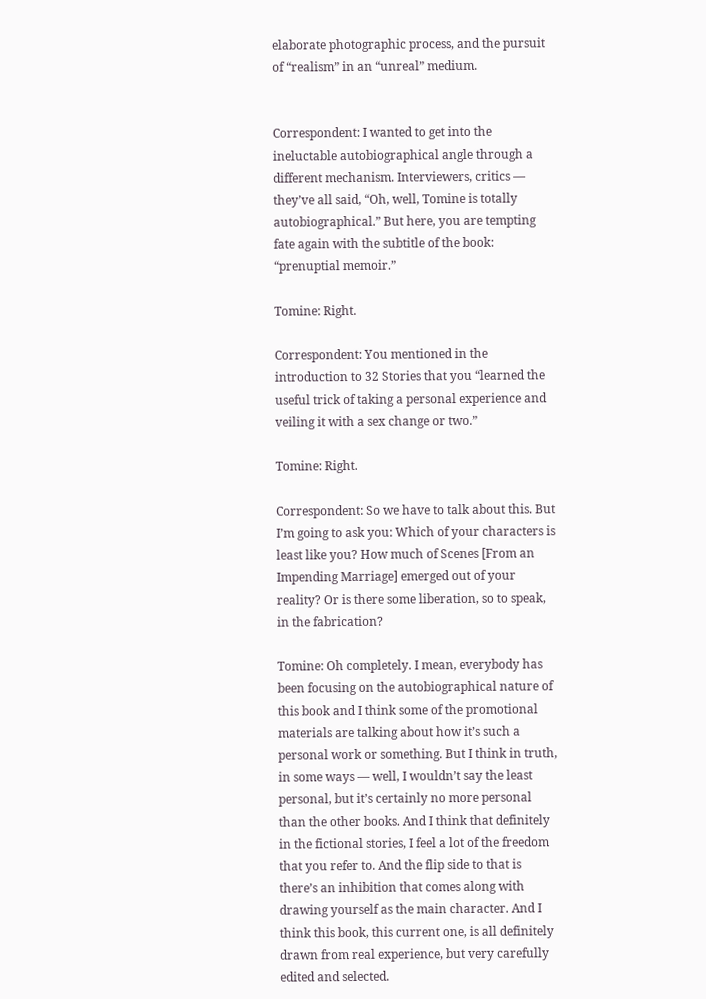elaborate photographic process, and the pursuit of “realism” in an “unreal” medium.


Correspondent: I wanted to get into the ineluctable autobiographical angle through a different mechanism. Interviewers, critics — they’ve all said, “Oh, well, Tomine is totally autobiographical.” But here, you are tempting fate again with the subtitle of the book: “prenuptial memoir.”

Tomine: Right.

Correspondent: You mentioned in the introduction to 32 Stories that you “learned the useful trick of taking a personal experience and veiling it with a sex change or two.”

Tomine: Right.

Correspondent: So we have to talk about this. But I’m going to ask you: Which of your characters is least like you? How much of Scenes [From an Impending Marriage] emerged out of your reality? Or is there some liberation, so to speak, in the fabrication?

Tomine: Oh completely. I mean, everybody has been focusing on the autobiographical nature of this book and I think some of the promotional materials are talking about how it’s such a personal work or something. But I think in truth, in some ways — well, I wouldn’t say the least personal, but it’s certainly no more personal than the other books. And I think that definitely in the fictional stories, I feel a lot of the freedom that you refer to. And the flip side to that is there’s an inhibition that comes along with drawing yourself as the main character. And I think this book, this current one, is all definitely drawn from real experience, but very carefully edited and selected.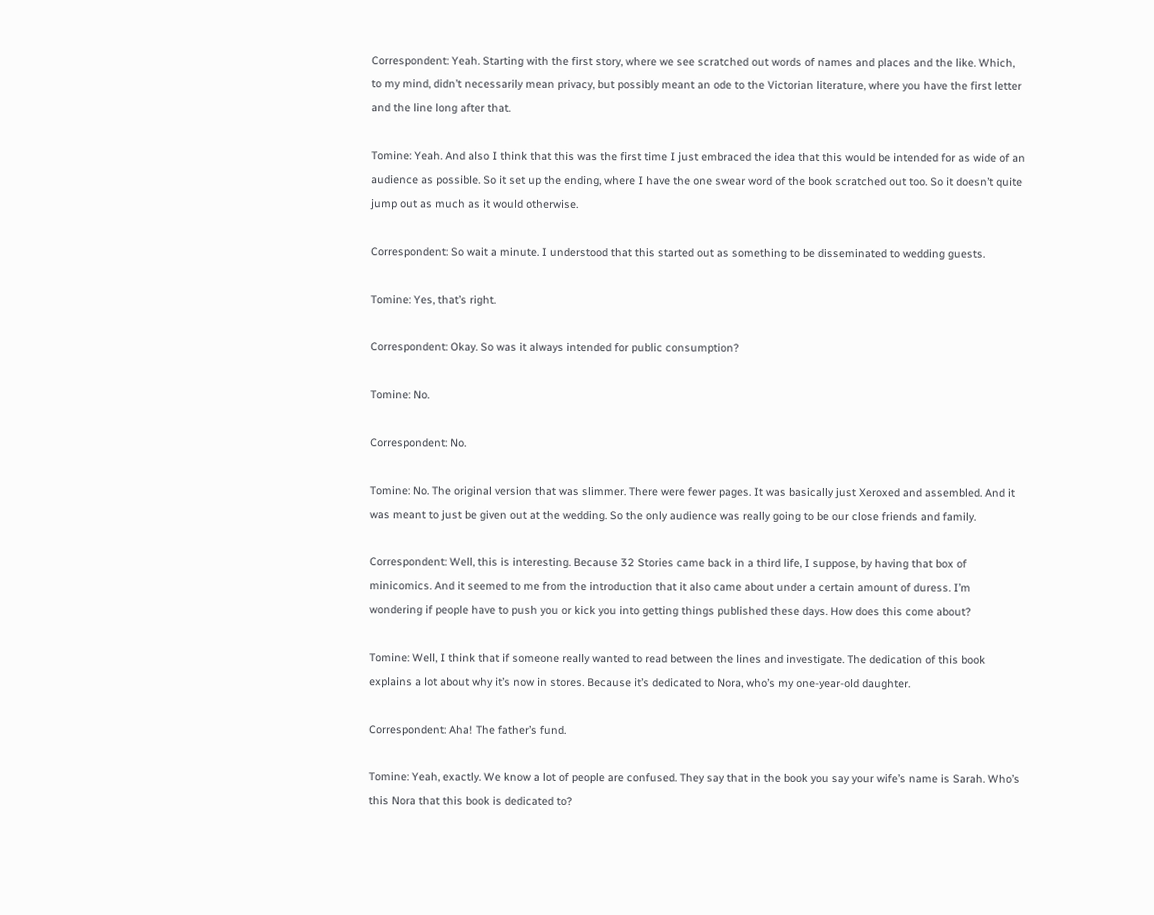Correspondent: Yeah. Starting with the first story, where we see scratched out words of names and places and the like. Which, to my mind, didn’t necessarily mean privacy, but possibly meant an ode to the Victorian literature, where you have the first letter and the line long after that.

Tomine: Yeah. And also I think that this was the first time I just embraced the idea that this would be intended for as wide of an audience as possible. So it set up the ending, where I have the one swear word of the book scratched out too. So it doesn’t quite jump out as much as it would otherwise.

Correspondent: So wait a minute. I understood that this started out as something to be disseminated to wedding guests.

Tomine: Yes, that’s right.

Correspondent: Okay. So was it always intended for public consumption?

Tomine: No.

Correspondent: No.

Tomine: No. The original version that was slimmer. There were fewer pages. It was basically just Xeroxed and assembled. And it was meant to just be given out at the wedding. So the only audience was really going to be our close friends and family.

Correspondent: Well, this is interesting. Because 32 Stories came back in a third life, I suppose, by having that box of minicomics. And it seemed to me from the introduction that it also came about under a certain amount of duress. I’m wondering if people have to push you or kick you into getting things published these days. How does this come about?

Tomine: Well, I think that if someone really wanted to read between the lines and investigate. The dedication of this book explains a lot about why it’s now in stores. Because it’s dedicated to Nora, who’s my one-year-old daughter.

Correspondent: Aha! The father’s fund.

Tomine: Yeah, exactly. We know a lot of people are confused. They say that in the book you say your wife’s name is Sarah. Who’s this Nora that this book is dedicated to?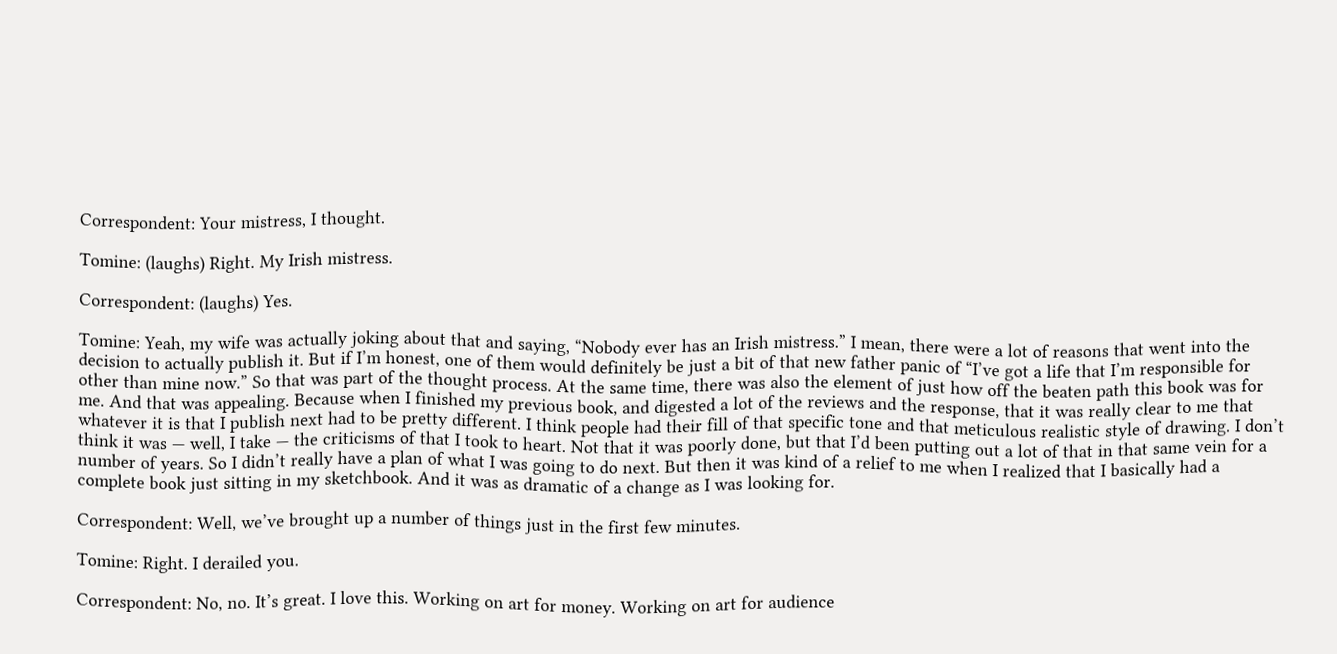Correspondent: Your mistress, I thought.

Tomine: (laughs) Right. My Irish mistress.

Correspondent: (laughs) Yes.

Tomine: Yeah, my wife was actually joking about that and saying, “Nobody ever has an Irish mistress.” I mean, there were a lot of reasons that went into the decision to actually publish it. But if I’m honest, one of them would definitely be just a bit of that new father panic of “I’ve got a life that I’m responsible for other than mine now.” So that was part of the thought process. At the same time, there was also the element of just how off the beaten path this book was for me. And that was appealing. Because when I finished my previous book, and digested a lot of the reviews and the response, that it was really clear to me that whatever it is that I publish next had to be pretty different. I think people had their fill of that specific tone and that meticulous realistic style of drawing. I don’t think it was — well, I take — the criticisms of that I took to heart. Not that it was poorly done, but that I’d been putting out a lot of that in that same vein for a number of years. So I didn’t really have a plan of what I was going to do next. But then it was kind of a relief to me when I realized that I basically had a complete book just sitting in my sketchbook. And it was as dramatic of a change as I was looking for.

Correspondent: Well, we’ve brought up a number of things just in the first few minutes.

Tomine: Right. I derailed you.

Correspondent: No, no. It’s great. I love this. Working on art for money. Working on art for audience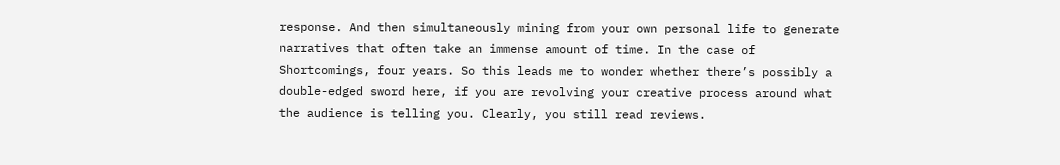response. And then simultaneously mining from your own personal life to generate narratives that often take an immense amount of time. In the case of Shortcomings, four years. So this leads me to wonder whether there’s possibly a double-edged sword here, if you are revolving your creative process around what the audience is telling you. Clearly, you still read reviews.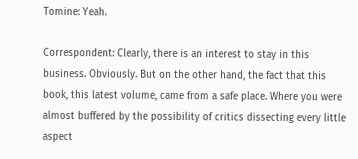Tomine: Yeah.

Correspondent: Clearly, there is an interest to stay in this business. Obviously. But on the other hand, the fact that this book, this latest volume, came from a safe place. Where you were almost buffered by the possibility of critics dissecting every little aspect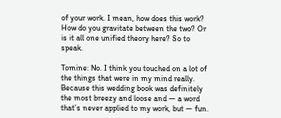of your work. I mean, how does this work? How do you gravitate between the two? Or is it all one unified theory here? So to speak.

Tomine: No. I think you touched on a lot of the things that were in my mind really. Because this wedding book was definitely the most breezy and loose and — a word that’s never applied to my work, but — fun.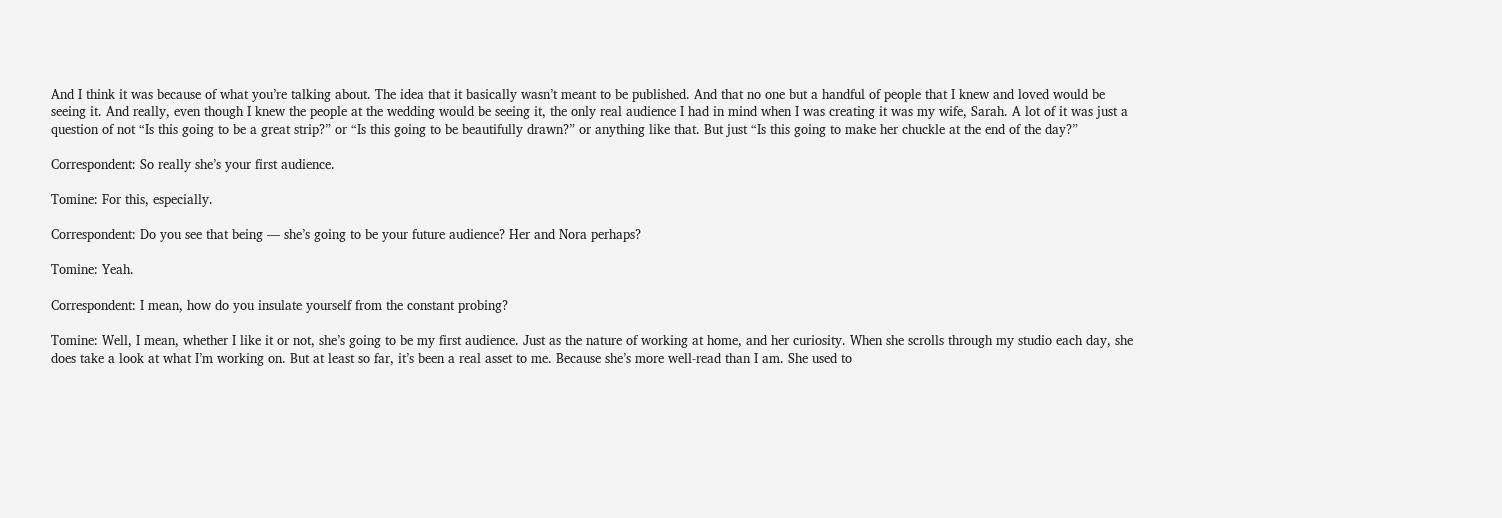And I think it was because of what you’re talking about. The idea that it basically wasn’t meant to be published. And that no one but a handful of people that I knew and loved would be seeing it. And really, even though I knew the people at the wedding would be seeing it, the only real audience I had in mind when I was creating it was my wife, Sarah. A lot of it was just a question of not “Is this going to be a great strip?” or “Is this going to be beautifully drawn?” or anything like that. But just “Is this going to make her chuckle at the end of the day?”

Correspondent: So really she’s your first audience.

Tomine: For this, especially.

Correspondent: Do you see that being — she’s going to be your future audience? Her and Nora perhaps?

Tomine: Yeah.

Correspondent: I mean, how do you insulate yourself from the constant probing?

Tomine: Well, I mean, whether I like it or not, she’s going to be my first audience. Just as the nature of working at home, and her curiosity. When she scrolls through my studio each day, she does take a look at what I’m working on. But at least so far, it’s been a real asset to me. Because she’s more well-read than I am. She used to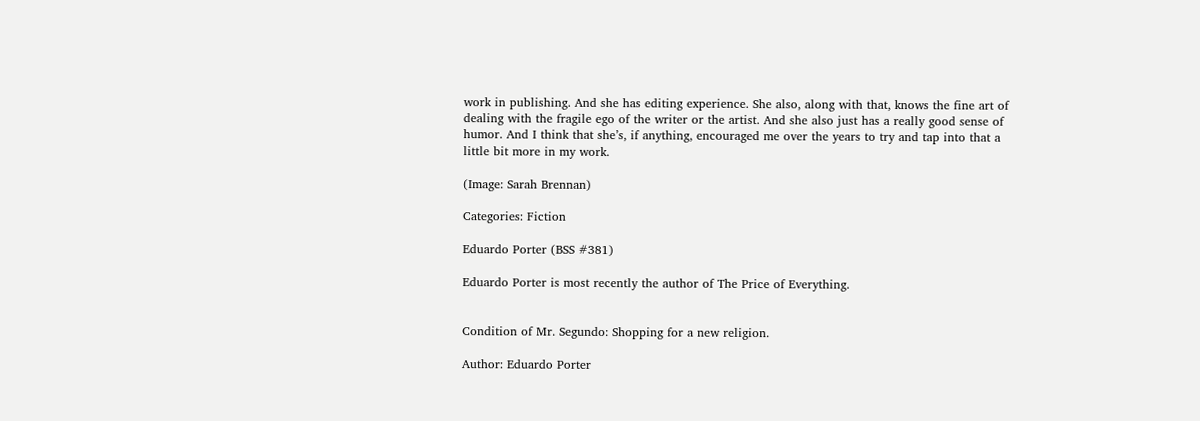work in publishing. And she has editing experience. She also, along with that, knows the fine art of dealing with the fragile ego of the writer or the artist. And she also just has a really good sense of humor. And I think that she’s, if anything, encouraged me over the years to try and tap into that a little bit more in my work.

(Image: Sarah Brennan)

Categories: Fiction

Eduardo Porter (BSS #381)

Eduardo Porter is most recently the author of The Price of Everything.


Condition of Mr. Segundo: Shopping for a new religion.

Author: Eduardo Porter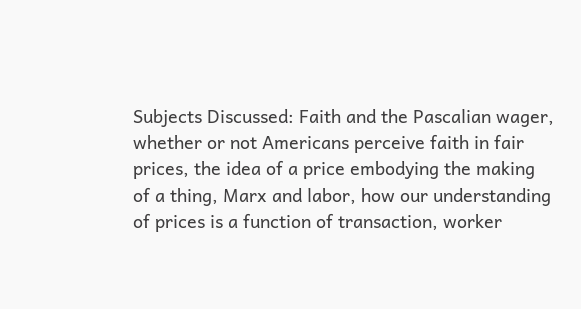Subjects Discussed: Faith and the Pascalian wager, whether or not Americans perceive faith in fair prices, the idea of a price embodying the making of a thing, Marx and labor, how our understanding of prices is a function of transaction, worker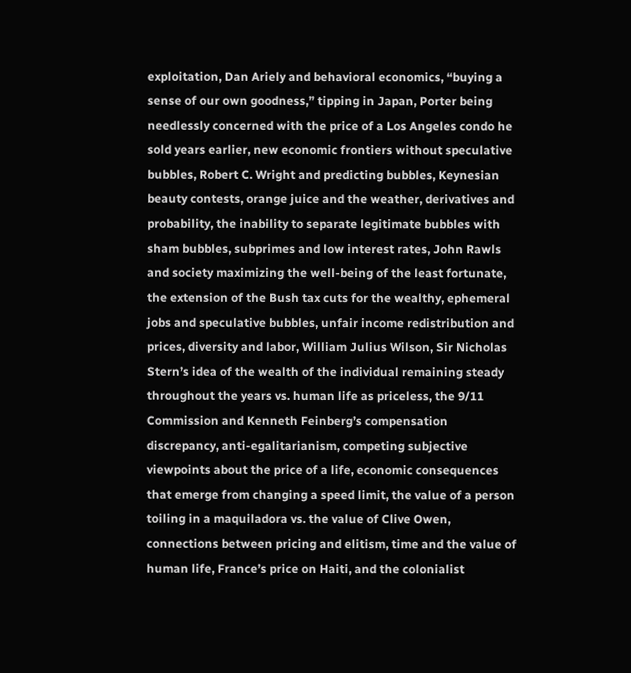exploitation, Dan Ariely and behavioral economics, “buying a sense of our own goodness,” tipping in Japan, Porter being needlessly concerned with the price of a Los Angeles condo he sold years earlier, new economic frontiers without speculative bubbles, Robert C. Wright and predicting bubbles, Keynesian beauty contests, orange juice and the weather, derivatives and probability, the inability to separate legitimate bubbles with sham bubbles, subprimes and low interest rates, John Rawls and society maximizing the well-being of the least fortunate, the extension of the Bush tax cuts for the wealthy, ephemeral jobs and speculative bubbles, unfair income redistribution and prices, diversity and labor, William Julius Wilson, Sir Nicholas Stern’s idea of the wealth of the individual remaining steady throughout the years vs. human life as priceless, the 9/11 Commission and Kenneth Feinberg’s compensation discrepancy, anti-egalitarianism, competing subjective viewpoints about the price of a life, economic consequences that emerge from changing a speed limit, the value of a person toiling in a maquiladora vs. the value of Clive Owen, connections between pricing and elitism, time and the value of human life, France’s price on Haiti, and the colonialist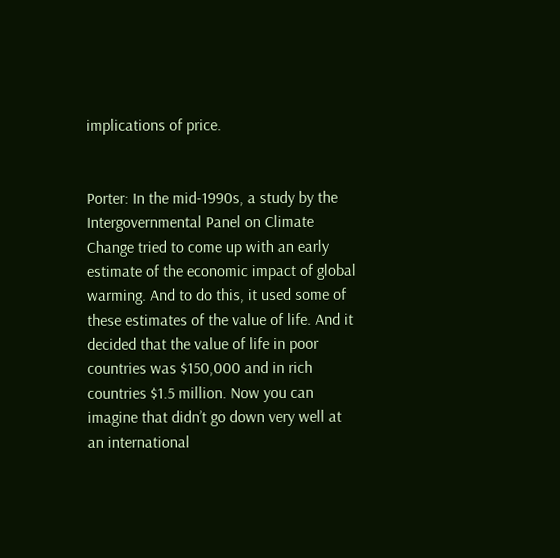implications of price.


Porter: In the mid-1990s, a study by the Intergovernmental Panel on Climate Change tried to come up with an early estimate of the economic impact of global warming. And to do this, it used some of these estimates of the value of life. And it decided that the value of life in poor countries was $150,000 and in rich countries $1.5 million. Now you can imagine that didn’t go down very well at an international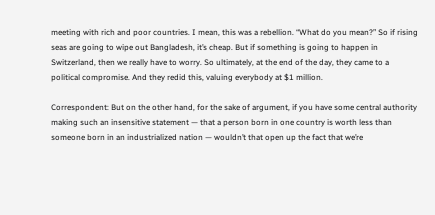meeting with rich and poor countries. I mean, this was a rebellion. “What do you mean?” So if rising seas are going to wipe out Bangladesh, it’s cheap. But if something is going to happen in Switzerland, then we really have to worry. So ultimately, at the end of the day, they came to a political compromise. And they redid this, valuing everybody at $1 million.

Correspondent: But on the other hand, for the sake of argument, if you have some central authority making such an insensitive statement — that a person born in one country is worth less than someone born in an industrialized nation — wouldn’t that open up the fact that we’re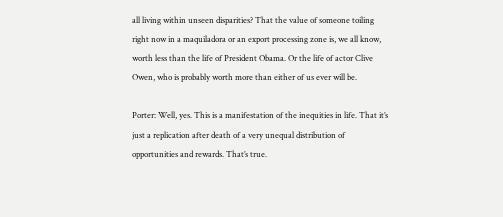all living within unseen disparities? That the value of someone toiling right now in a maquiladora or an export processing zone is, we all know, worth less than the life of President Obama. Or the life of actor Clive Owen, who is probably worth more than either of us ever will be.

Porter: Well, yes. This is a manifestation of the inequities in life. That it’s just a replication after death of a very unequal distribution of opportunities and rewards. That’s true.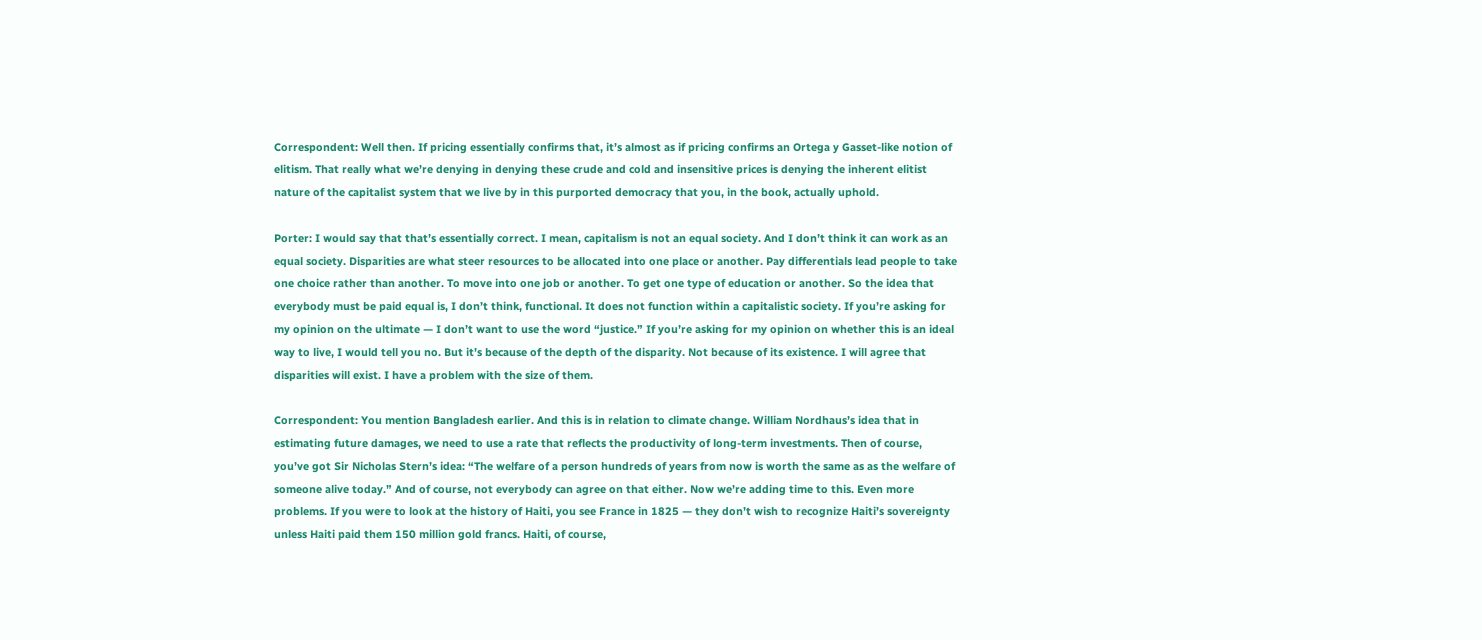Correspondent: Well then. If pricing essentially confirms that, it’s almost as if pricing confirms an Ortega y Gasset-like notion of elitism. That really what we’re denying in denying these crude and cold and insensitive prices is denying the inherent elitist nature of the capitalist system that we live by in this purported democracy that you, in the book, actually uphold.

Porter: I would say that that’s essentially correct. I mean, capitalism is not an equal society. And I don’t think it can work as an equal society. Disparities are what steer resources to be allocated into one place or another. Pay differentials lead people to take one choice rather than another. To move into one job or another. To get one type of education or another. So the idea that everybody must be paid equal is, I don’t think, functional. It does not function within a capitalistic society. If you’re asking for my opinion on the ultimate — I don’t want to use the word “justice.” If you’re asking for my opinion on whether this is an ideal way to live, I would tell you no. But it’s because of the depth of the disparity. Not because of its existence. I will agree that disparities will exist. I have a problem with the size of them.

Correspondent: You mention Bangladesh earlier. And this is in relation to climate change. William Nordhaus’s idea that in estimating future damages, we need to use a rate that reflects the productivity of long-term investments. Then of course, you’ve got Sir Nicholas Stern’s idea: “The welfare of a person hundreds of years from now is worth the same as as the welfare of someone alive today.” And of course, not everybody can agree on that either. Now we’re adding time to this. Even more problems. If you were to look at the history of Haiti, you see France in 1825 — they don’t wish to recognize Haiti’s sovereignty unless Haiti paid them 150 million gold francs. Haiti, of course,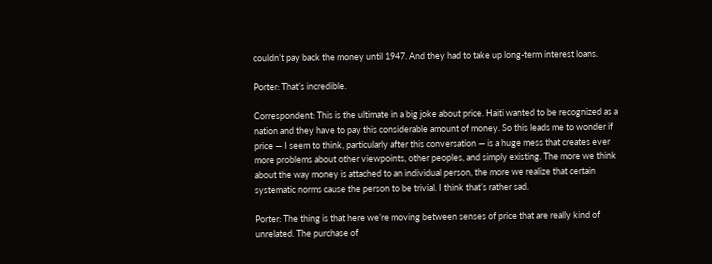couldn’t pay back the money until 1947. And they had to take up long-term interest loans.

Porter: That’s incredible.

Correspondent: This is the ultimate in a big joke about price. Haiti wanted to be recognized as a nation and they have to pay this considerable amount of money. So this leads me to wonder if price — I seem to think, particularly after this conversation — is a huge mess that creates ever more problems about other viewpoints, other peoples, and simply existing. The more we think about the way money is attached to an individual person, the more we realize that certain systematic norms cause the person to be trivial. I think that’s rather sad.

Porter: The thing is that here we’re moving between senses of price that are really kind of unrelated. The purchase of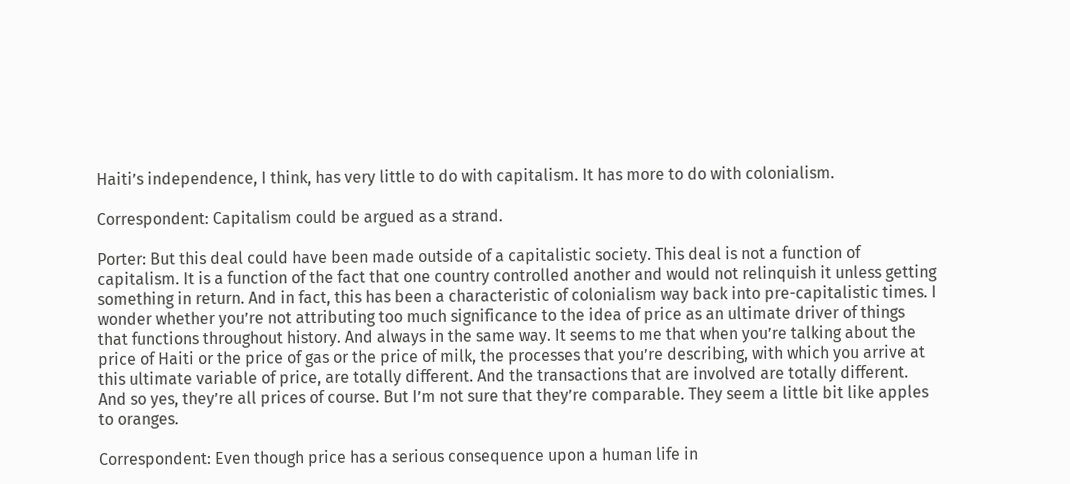Haiti’s independence, I think, has very little to do with capitalism. It has more to do with colonialism.

Correspondent: Capitalism could be argued as a strand.

Porter: But this deal could have been made outside of a capitalistic society. This deal is not a function of capitalism. It is a function of the fact that one country controlled another and would not relinquish it unless getting something in return. And in fact, this has been a characteristic of colonialism way back into pre-capitalistic times. I wonder whether you’re not attributing too much significance to the idea of price as an ultimate driver of things that functions throughout history. And always in the same way. It seems to me that when you’re talking about the price of Haiti or the price of gas or the price of milk, the processes that you’re describing, with which you arrive at this ultimate variable of price, are totally different. And the transactions that are involved are totally different. And so yes, they’re all prices of course. But I’m not sure that they’re comparable. They seem a little bit like apples to oranges.

Correspondent: Even though price has a serious consequence upon a human life in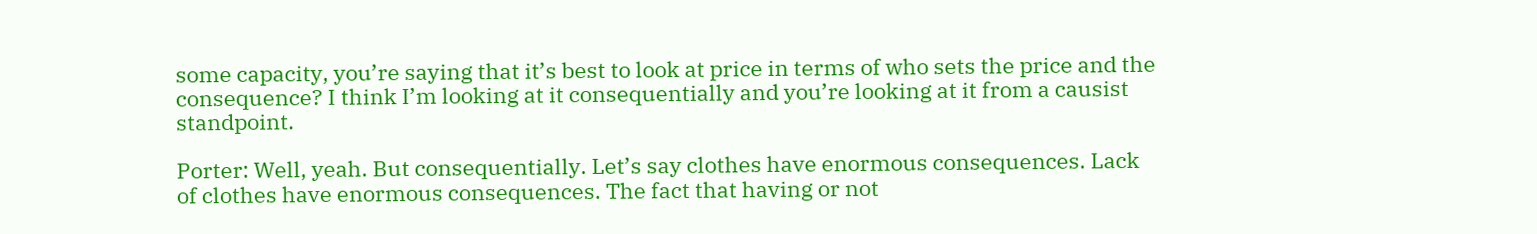some capacity, you’re saying that it’s best to look at price in terms of who sets the price and the consequence? I think I’m looking at it consequentially and you’re looking at it from a causist standpoint.

Porter: Well, yeah. But consequentially. Let’s say clothes have enormous consequences. Lack of clothes have enormous consequences. The fact that having or not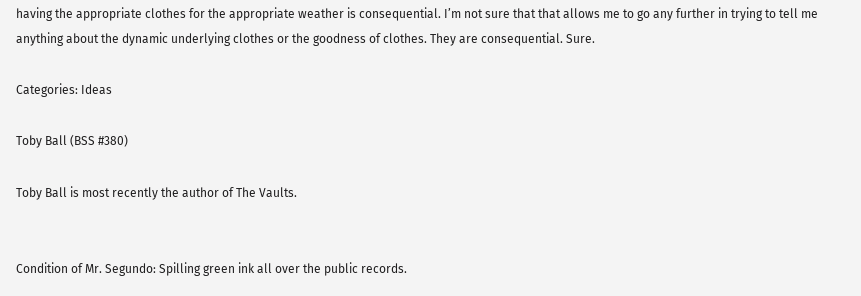having the appropriate clothes for the appropriate weather is consequential. I’m not sure that that allows me to go any further in trying to tell me anything about the dynamic underlying clothes or the goodness of clothes. They are consequential. Sure.

Categories: Ideas

Toby Ball (BSS #380)

Toby Ball is most recently the author of The Vaults.


Condition of Mr. Segundo: Spilling green ink all over the public records.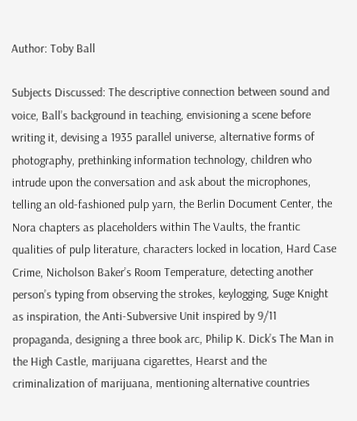Author: Toby Ball

Subjects Discussed: The descriptive connection between sound and voice, Ball’s background in teaching, envisioning a scene before writing it, devising a 1935 parallel universe, alternative forms of photography, prethinking information technology, children who intrude upon the conversation and ask about the microphones, telling an old-fashioned pulp yarn, the Berlin Document Center, the Nora chapters as placeholders within The Vaults, the frantic qualities of pulp literature, characters locked in location, Hard Case Crime, Nicholson Baker’s Room Temperature, detecting another person’s typing from observing the strokes, keylogging, Suge Knight as inspiration, the Anti-Subversive Unit inspired by 9/11 propaganda, designing a three book arc, Philip K. Dick’s The Man in the High Castle, marijuana cigarettes, Hearst and the criminalization of marijuana, mentioning alternative countries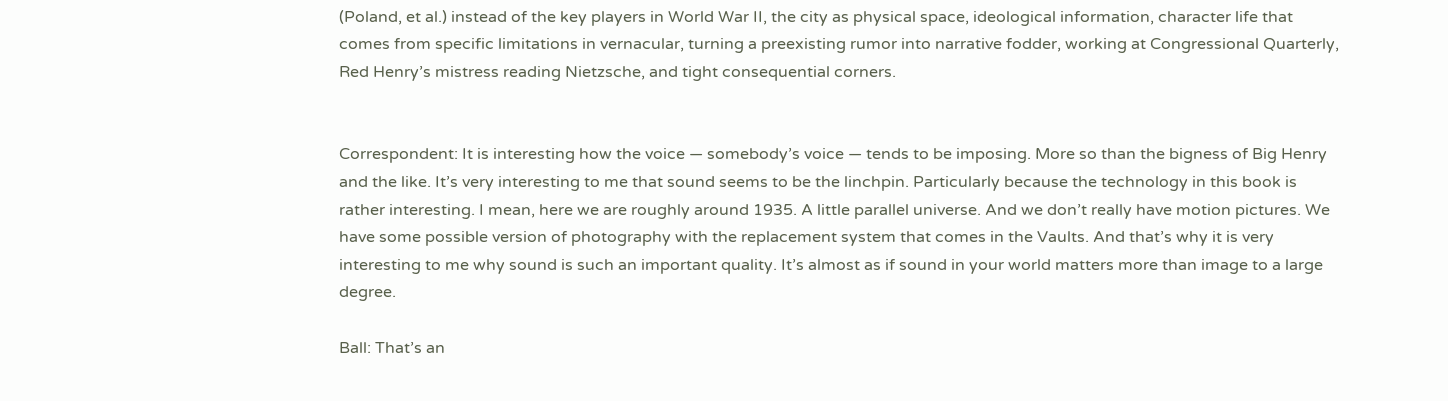(Poland, et al.) instead of the key players in World War II, the city as physical space, ideological information, character life that comes from specific limitations in vernacular, turning a preexisting rumor into narrative fodder, working at Congressional Quarterly, Red Henry’s mistress reading Nietzsche, and tight consequential corners.


Correspondent: It is interesting how the voice — somebody’s voice — tends to be imposing. More so than the bigness of Big Henry and the like. It’s very interesting to me that sound seems to be the linchpin. Particularly because the technology in this book is rather interesting. I mean, here we are roughly around 1935. A little parallel universe. And we don’t really have motion pictures. We have some possible version of photography with the replacement system that comes in the Vaults. And that’s why it is very interesting to me why sound is such an important quality. It’s almost as if sound in your world matters more than image to a large degree.

Ball: That’s an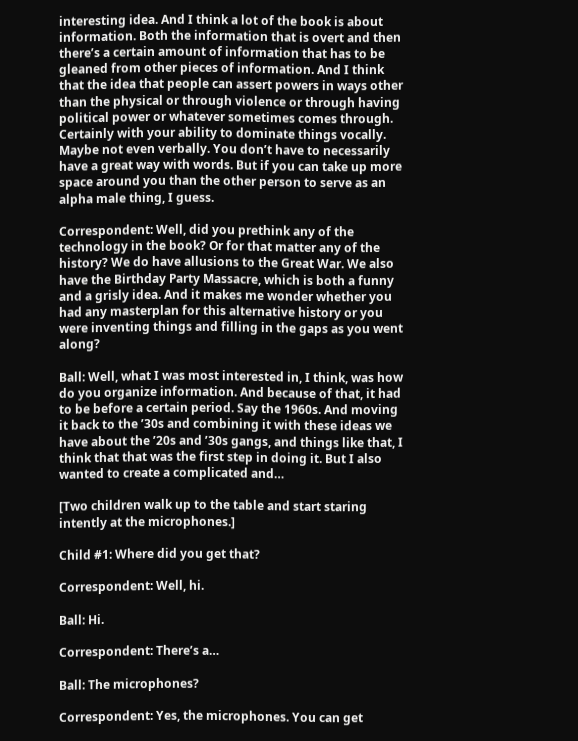interesting idea. And I think a lot of the book is about information. Both the information that is overt and then there’s a certain amount of information that has to be gleaned from other pieces of information. And I think that the idea that people can assert powers in ways other than the physical or through violence or through having political power or whatever sometimes comes through. Certainly with your ability to dominate things vocally. Maybe not even verbally. You don’t have to necessarily have a great way with words. But if you can take up more space around you than the other person to serve as an alpha male thing, I guess.

Correspondent: Well, did you prethink any of the technology in the book? Or for that matter any of the history? We do have allusions to the Great War. We also have the Birthday Party Massacre, which is both a funny and a grisly idea. And it makes me wonder whether you had any masterplan for this alternative history or you were inventing things and filling in the gaps as you went along?

Ball: Well, what I was most interested in, I think, was how do you organize information. And because of that, it had to be before a certain period. Say the 1960s. And moving it back to the ’30s and combining it with these ideas we have about the ’20s and ’30s gangs, and things like that, I think that that was the first step in doing it. But I also wanted to create a complicated and…

[Two children walk up to the table and start staring intently at the microphones.]

Child #1: Where did you get that?

Correspondent: Well, hi.

Ball: Hi.

Correspondent: There’s a…

Ball: The microphones?

Correspondent: Yes, the microphones. You can get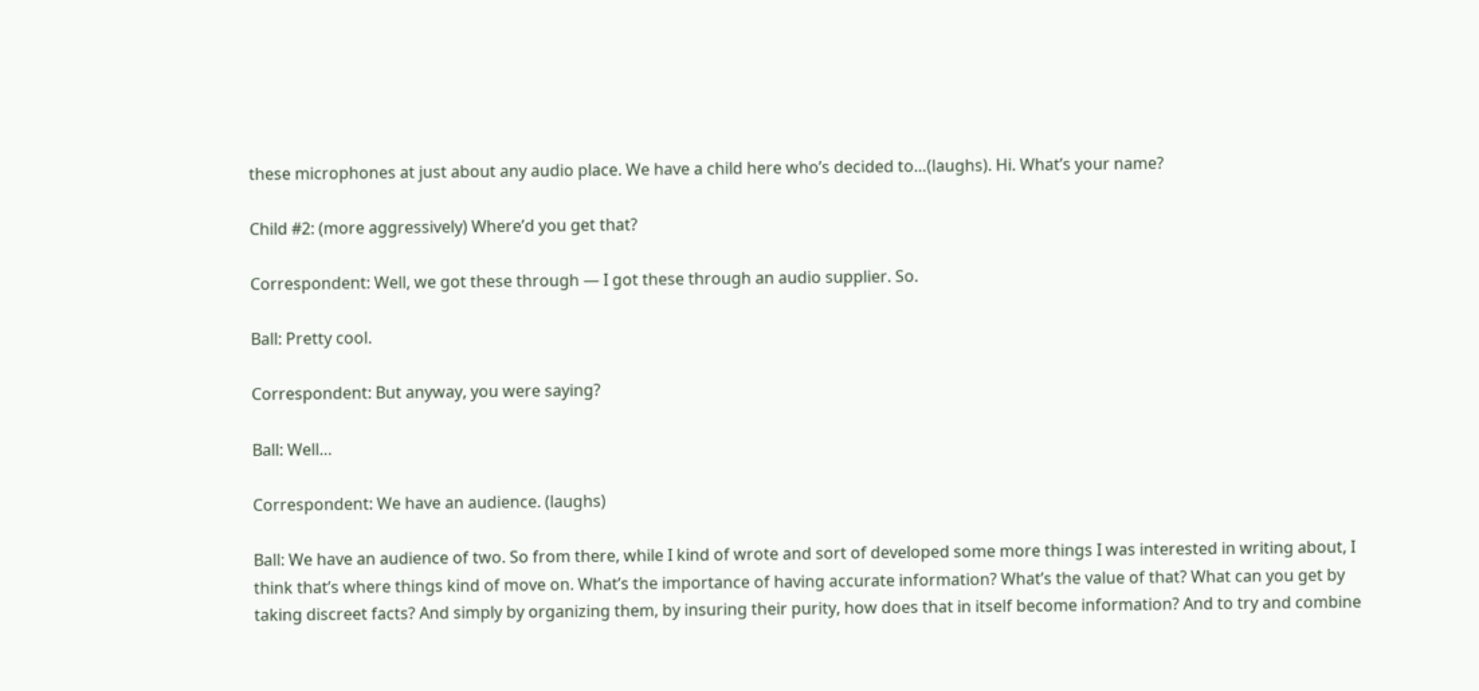these microphones at just about any audio place. We have a child here who’s decided to…(laughs). Hi. What’s your name?

Child #2: (more aggressively) Where’d you get that?

Correspondent: Well, we got these through — I got these through an audio supplier. So.

Ball: Pretty cool.

Correspondent: But anyway, you were saying?

Ball: Well…

Correspondent: We have an audience. (laughs)

Ball: We have an audience of two. So from there, while I kind of wrote and sort of developed some more things I was interested in writing about, I think that’s where things kind of move on. What’s the importance of having accurate information? What’s the value of that? What can you get by taking discreet facts? And simply by organizing them, by insuring their purity, how does that in itself become information? And to try and combine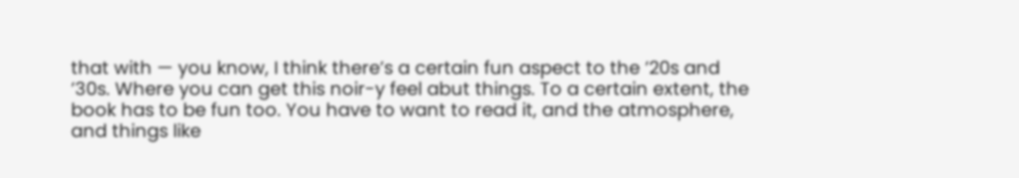that with — you know, I think there’s a certain fun aspect to the ’20s and ’30s. Where you can get this noir-y feel abut things. To a certain extent, the book has to be fun too. You have to want to read it, and the atmosphere, and things like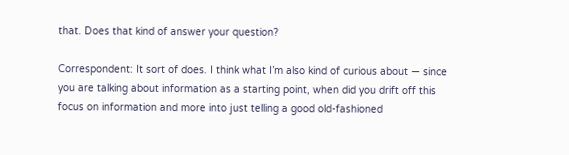that. Does that kind of answer your question?

Correspondent: It sort of does. I think what I’m also kind of curious about — since you are talking about information as a starting point, when did you drift off this focus on information and more into just telling a good old-fashioned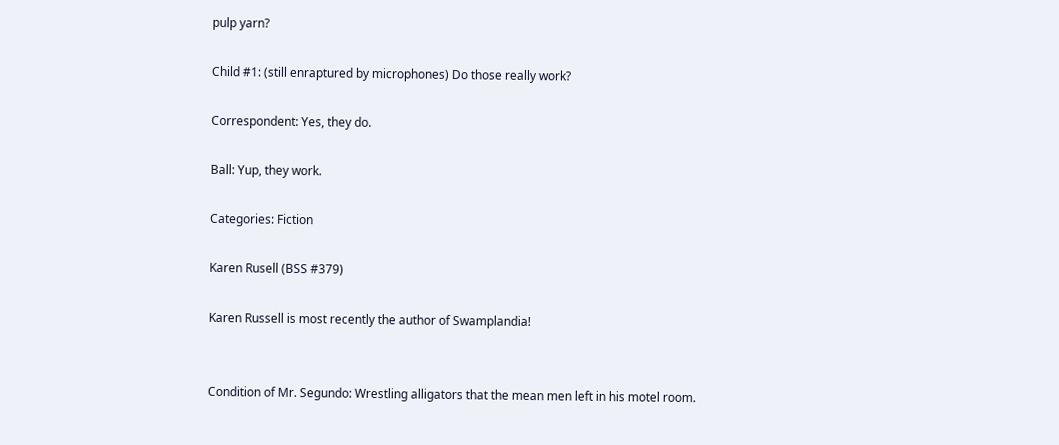pulp yarn?

Child #1: (still enraptured by microphones) Do those really work?

Correspondent: Yes, they do.

Ball: Yup, they work.

Categories: Fiction

Karen Rusell (BSS #379)

Karen Russell is most recently the author of Swamplandia!


Condition of Mr. Segundo: Wrestling alligators that the mean men left in his motel room.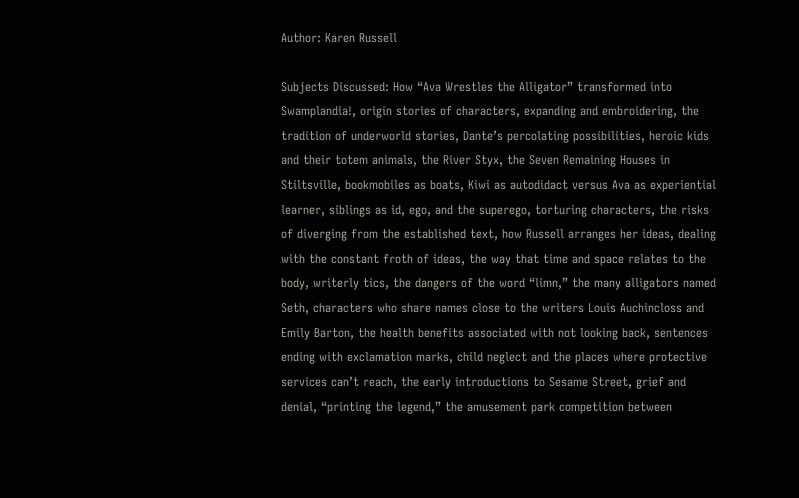Author: Karen Russell

Subjects Discussed: How “Ava Wrestles the Alligator” transformed into Swamplandia!, origin stories of characters, expanding and embroidering, the tradition of underworld stories, Dante’s percolating possibilities, heroic kids and their totem animals, the River Styx, the Seven Remaining Houses in Stiltsville, bookmobiles as boats, Kiwi as autodidact versus Ava as experiential learner, siblings as id, ego, and the superego, torturing characters, the risks of diverging from the established text, how Russell arranges her ideas, dealing with the constant froth of ideas, the way that time and space relates to the body, writerly tics, the dangers of the word “limn,” the many alligators named Seth, characters who share names close to the writers Louis Auchincloss and Emily Barton, the health benefits associated with not looking back, sentences ending with exclamation marks, child neglect and the places where protective services can’t reach, the early introductions to Sesame Street, grief and denial, “printing the legend,” the amusement park competition between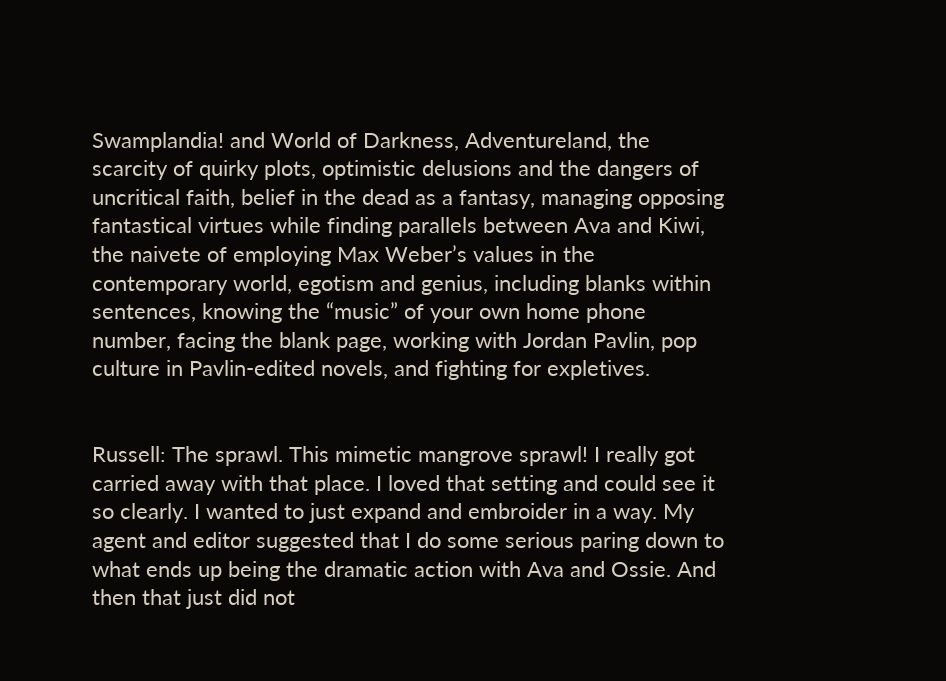Swamplandia! and World of Darkness, Adventureland, the scarcity of quirky plots, optimistic delusions and the dangers of uncritical faith, belief in the dead as a fantasy, managing opposing fantastical virtues while finding parallels between Ava and Kiwi, the naivete of employing Max Weber’s values in the contemporary world, egotism and genius, including blanks within sentences, knowing the “music” of your own home phone number, facing the blank page, working with Jordan Pavlin, pop culture in Pavlin-edited novels, and fighting for expletives.


Russell: The sprawl. This mimetic mangrove sprawl! I really got carried away with that place. I loved that setting and could see it so clearly. I wanted to just expand and embroider in a way. My agent and editor suggested that I do some serious paring down to what ends up being the dramatic action with Ava and Ossie. And then that just did not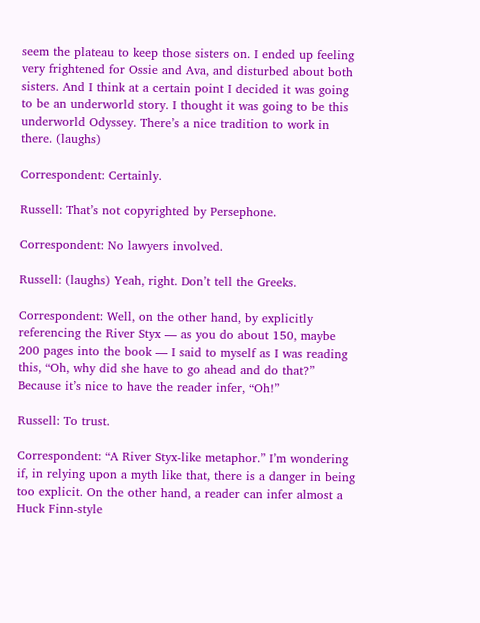seem the plateau to keep those sisters on. I ended up feeling very frightened for Ossie and Ava, and disturbed about both sisters. And I think at a certain point I decided it was going to be an underworld story. I thought it was going to be this underworld Odyssey. There’s a nice tradition to work in there. (laughs)

Correspondent: Certainly.

Russell: That’s not copyrighted by Persephone.

Correspondent: No lawyers involved.

Russell: (laughs) Yeah, right. Don’t tell the Greeks.

Correspondent: Well, on the other hand, by explicitly referencing the River Styx — as you do about 150, maybe 200 pages into the book — I said to myself as I was reading this, “Oh, why did she have to go ahead and do that?” Because it’s nice to have the reader infer, “Oh!”

Russell: To trust.

Correspondent: “A River Styx-like metaphor.” I’m wondering if, in relying upon a myth like that, there is a danger in being too explicit. On the other hand, a reader can infer almost a Huck Finn-style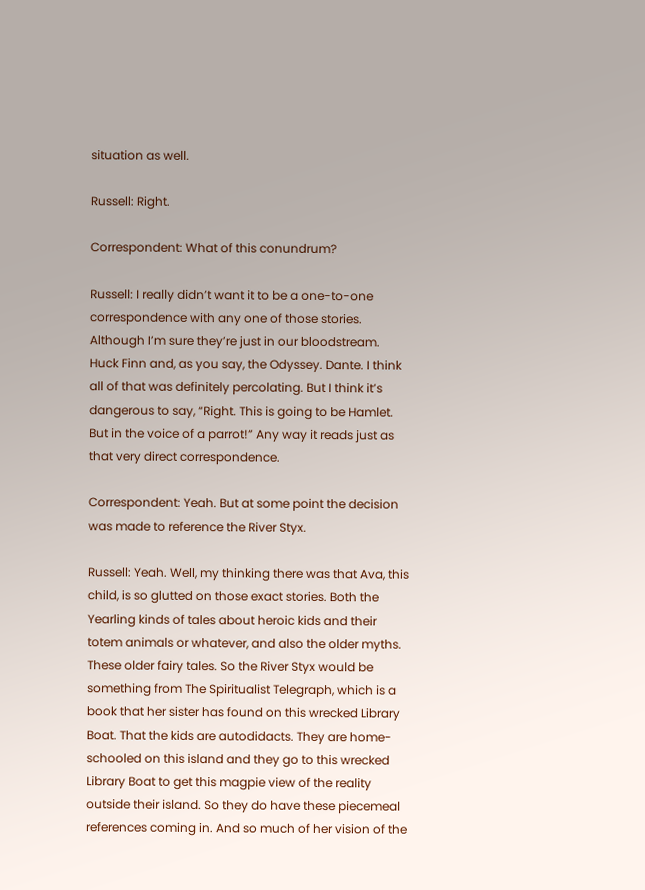situation as well.

Russell: Right.

Correspondent: What of this conundrum?

Russell: I really didn’t want it to be a one-to-one correspondence with any one of those stories. Although I’m sure they’re just in our bloodstream. Huck Finn and, as you say, the Odyssey. Dante. I think all of that was definitely percolating. But I think it’s dangerous to say, “Right. This is going to be Hamlet. But in the voice of a parrot!” Any way it reads just as that very direct correspondence.

Correspondent: Yeah. But at some point the decision was made to reference the River Styx.

Russell: Yeah. Well, my thinking there was that Ava, this child, is so glutted on those exact stories. Both the Yearling kinds of tales about heroic kids and their totem animals or whatever, and also the older myths. These older fairy tales. So the River Styx would be something from The Spiritualist Telegraph, which is a book that her sister has found on this wrecked Library Boat. That the kids are autodidacts. They are home-schooled on this island and they go to this wrecked Library Boat to get this magpie view of the reality outside their island. So they do have these piecemeal references coming in. And so much of her vision of the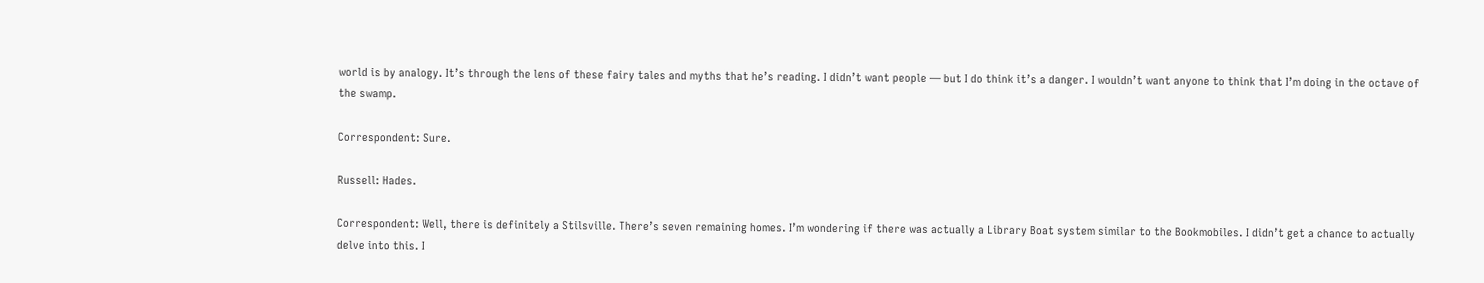world is by analogy. It’s through the lens of these fairy tales and myths that he’s reading. I didn’t want people — but I do think it’s a danger. I wouldn’t want anyone to think that I’m doing in the octave of the swamp.

Correspondent: Sure.

Russell: Hades.

Correspondent: Well, there is definitely a Stilsville. There’s seven remaining homes. I’m wondering if there was actually a Library Boat system similar to the Bookmobiles. I didn’t get a chance to actually delve into this. I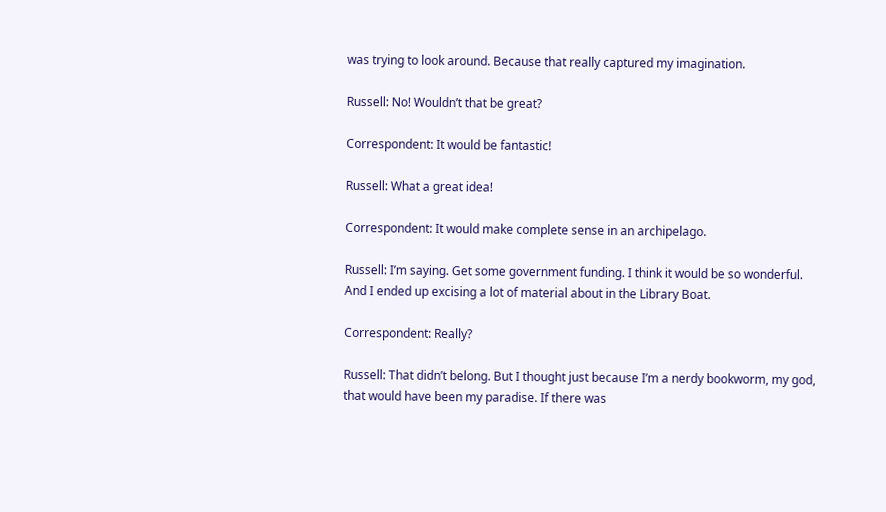was trying to look around. Because that really captured my imagination.

Russell: No! Wouldn’t that be great?

Correspondent: It would be fantastic!

Russell: What a great idea!

Correspondent: It would make complete sense in an archipelago.

Russell: I’m saying. Get some government funding. I think it would be so wonderful. And I ended up excising a lot of material about in the Library Boat.

Correspondent: Really?

Russell: That didn’t belong. But I thought just because I’m a nerdy bookworm, my god, that would have been my paradise. If there was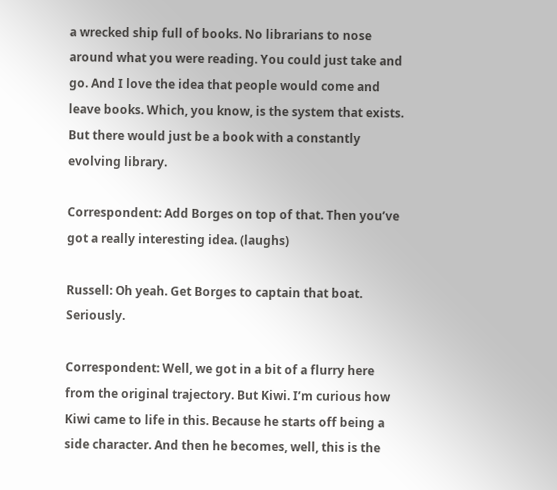a wrecked ship full of books. No librarians to nose around what you were reading. You could just take and go. And I love the idea that people would come and leave books. Which, you know, is the system that exists. But there would just be a book with a constantly evolving library.

Correspondent: Add Borges on top of that. Then you’ve got a really interesting idea. (laughs)

Russell: Oh yeah. Get Borges to captain that boat. Seriously.

Correspondent: Well, we got in a bit of a flurry here from the original trajectory. But Kiwi. I’m curious how Kiwi came to life in this. Because he starts off being a side character. And then he becomes, well, this is the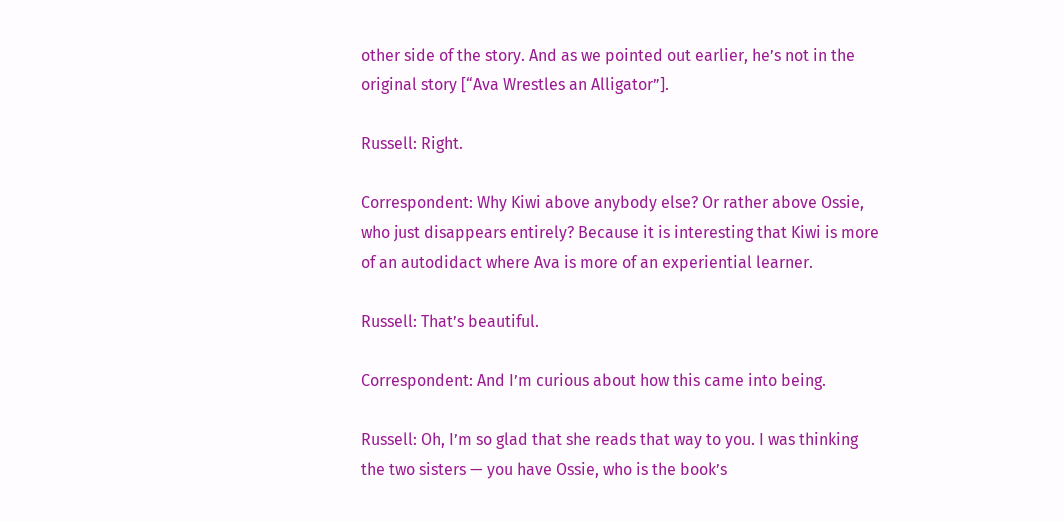other side of the story. And as we pointed out earlier, he’s not in the original story [“Ava Wrestles an Alligator”].

Russell: Right.

Correspondent: Why Kiwi above anybody else? Or rather above Ossie, who just disappears entirely? Because it is interesting that Kiwi is more of an autodidact where Ava is more of an experiential learner.

Russell: That’s beautiful.

Correspondent: And I’m curious about how this came into being.

Russell: Oh, I’m so glad that she reads that way to you. I was thinking the two sisters — you have Ossie, who is the book’s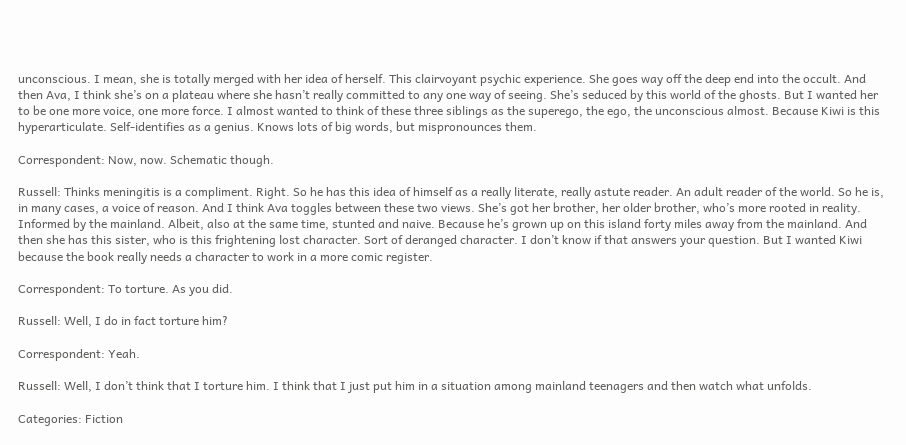unconscious. I mean, she is totally merged with her idea of herself. This clairvoyant psychic experience. She goes way off the deep end into the occult. And then Ava, I think she’s on a plateau where she hasn’t really committed to any one way of seeing. She’s seduced by this world of the ghosts. But I wanted her to be one more voice, one more force. I almost wanted to think of these three siblings as the superego, the ego, the unconscious almost. Because Kiwi is this hyperarticulate. Self-identifies as a genius. Knows lots of big words, but mispronounces them.

Correspondent: Now, now. Schematic though.

Russell: Thinks meningitis is a compliment. Right. So he has this idea of himself as a really literate, really astute reader. An adult reader of the world. So he is, in many cases, a voice of reason. And I think Ava toggles between these two views. She’s got her brother, her older brother, who’s more rooted in reality. Informed by the mainland. Albeit, also at the same time, stunted and naive. Because he’s grown up on this island forty miles away from the mainland. And then she has this sister, who is this frightening lost character. Sort of deranged character. I don’t know if that answers your question. But I wanted Kiwi because the book really needs a character to work in a more comic register.

Correspondent: To torture. As you did.

Russell: Well, I do in fact torture him?

Correspondent: Yeah.

Russell: Well, I don’t think that I torture him. I think that I just put him in a situation among mainland teenagers and then watch what unfolds.

Categories: Fiction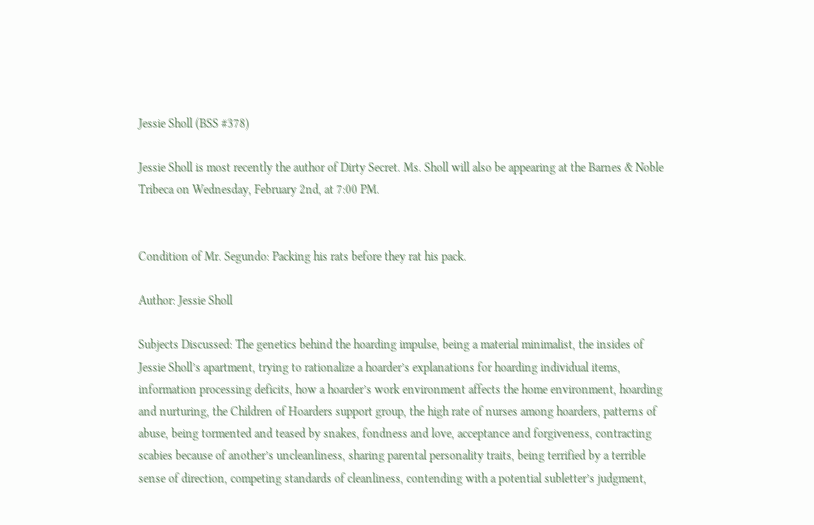Jessie Sholl (BSS #378)

Jessie Sholl is most recently the author of Dirty Secret. Ms. Sholl will also be appearing at the Barnes & Noble Tribeca on Wednesday, February 2nd, at 7:00 PM.


Condition of Mr. Segundo: Packing his rats before they rat his pack.

Author: Jessie Sholl

Subjects Discussed: The genetics behind the hoarding impulse, being a material minimalist, the insides of Jessie Sholl’s apartment, trying to rationalize a hoarder’s explanations for hoarding individual items, information processing deficits, how a hoarder’s work environment affects the home environment, hoarding and nurturing, the Children of Hoarders support group, the high rate of nurses among hoarders, patterns of abuse, being tormented and teased by snakes, fondness and love, acceptance and forgiveness, contracting scabies because of another’s uncleanliness, sharing parental personality traits, being terrified by a terrible sense of direction, competing standards of cleanliness, contending with a potential subletter’s judgment,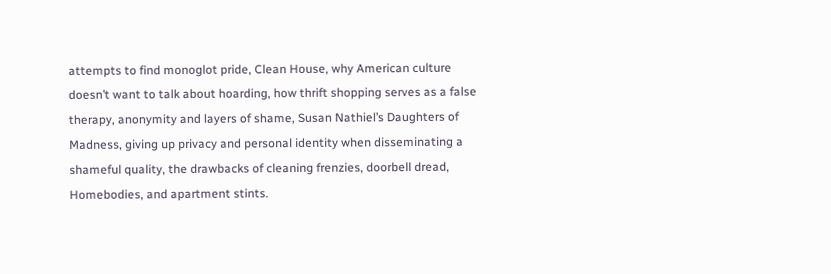attempts to find monoglot pride, Clean House, why American culture doesn’t want to talk about hoarding, how thrift shopping serves as a false therapy, anonymity and layers of shame, Susan Nathiel’s Daughters of Madness, giving up privacy and personal identity when disseminating a shameful quality, the drawbacks of cleaning frenzies, doorbell dread, Homebodies, and apartment stints.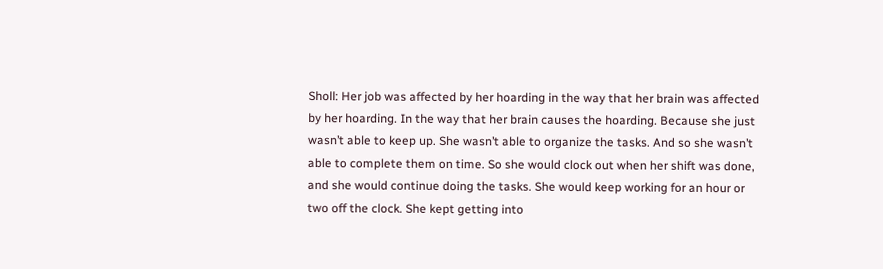Sholl: Her job was affected by her hoarding in the way that her brain was affected by her hoarding. In the way that her brain causes the hoarding. Because she just wasn’t able to keep up. She wasn’t able to organize the tasks. And so she wasn’t able to complete them on time. So she would clock out when her shift was done, and she would continue doing the tasks. She would keep working for an hour or two off the clock. She kept getting into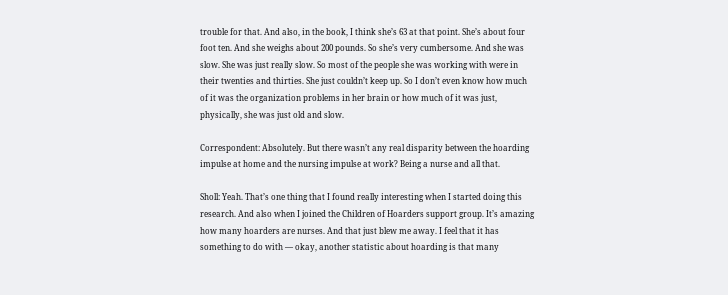trouble for that. And also, in the book, I think she’s 63 at that point. She’s about four foot ten. And she weighs about 200 pounds. So she’s very cumbersome. And she was slow. She was just really slow. So most of the people she was working with were in their twenties and thirties. She just couldn’t keep up. So I don’t even know how much of it was the organization problems in her brain or how much of it was just, physically, she was just old and slow.

Correspondent: Absolutely. But there wasn’t any real disparity between the hoarding impulse at home and the nursing impulse at work? Being a nurse and all that.

Sholl: Yeah. That’s one thing that I found really interesting when I started doing this research. And also when I joined the Children of Hoarders support group. It’s amazing how many hoarders are nurses. And that just blew me away. I feel that it has something to do with — okay, another statistic about hoarding is that many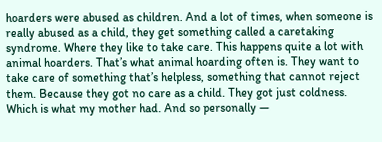hoarders were abused as children. And a lot of times, when someone is really abused as a child, they get something called a caretaking syndrome. Where they like to take care. This happens quite a lot with animal hoarders. That’s what animal hoarding often is. They want to take care of something that’s helpless, something that cannot reject them. Because they got no care as a child. They got just coldness. Which is what my mother had. And so personally —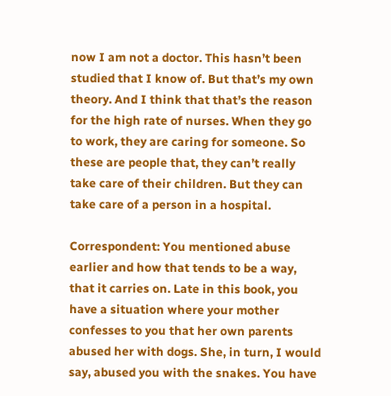now I am not a doctor. This hasn’t been studied that I know of. But that’s my own theory. And I think that that’s the reason for the high rate of nurses. When they go to work, they are caring for someone. So these are people that, they can’t really take care of their children. But they can take care of a person in a hospital.

Correspondent: You mentioned abuse earlier and how that tends to be a way, that it carries on. Late in this book, you have a situation where your mother confesses to you that her own parents abused her with dogs. She, in turn, I would say, abused you with the snakes. You have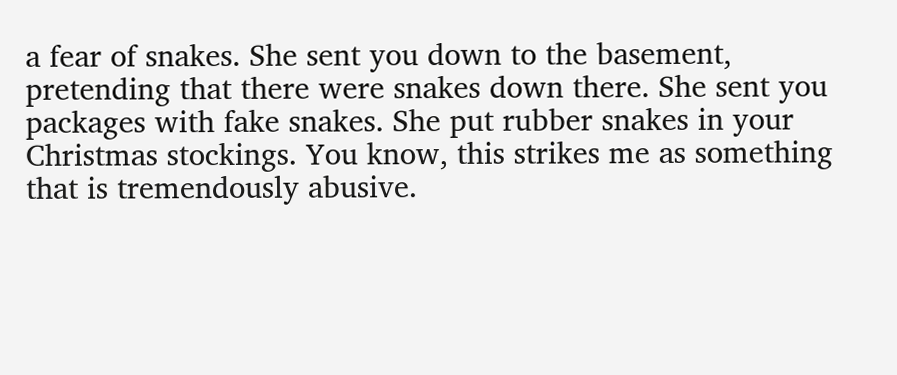a fear of snakes. She sent you down to the basement, pretending that there were snakes down there. She sent you packages with fake snakes. She put rubber snakes in your Christmas stockings. You know, this strikes me as something that is tremendously abusive.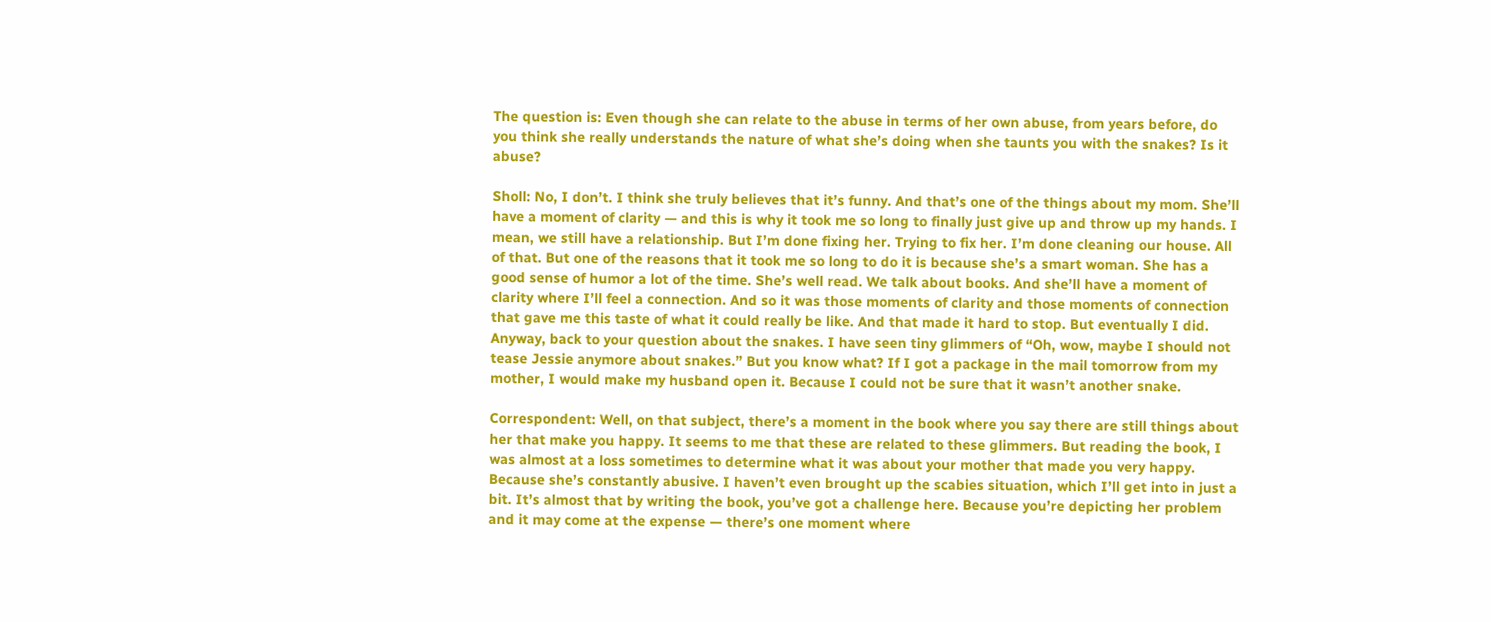The question is: Even though she can relate to the abuse in terms of her own abuse, from years before, do you think she really understands the nature of what she’s doing when she taunts you with the snakes? Is it abuse?

Sholl: No, I don’t. I think she truly believes that it’s funny. And that’s one of the things about my mom. She’ll have a moment of clarity — and this is why it took me so long to finally just give up and throw up my hands. I mean, we still have a relationship. But I’m done fixing her. Trying to fix her. I’m done cleaning our house. All of that. But one of the reasons that it took me so long to do it is because she’s a smart woman. She has a good sense of humor a lot of the time. She’s well read. We talk about books. And she’ll have a moment of clarity where I’ll feel a connection. And so it was those moments of clarity and those moments of connection that gave me this taste of what it could really be like. And that made it hard to stop. But eventually I did. Anyway, back to your question about the snakes. I have seen tiny glimmers of “Oh, wow, maybe I should not tease Jessie anymore about snakes.” But you know what? If I got a package in the mail tomorrow from my mother, I would make my husband open it. Because I could not be sure that it wasn’t another snake.

Correspondent: Well, on that subject, there’s a moment in the book where you say there are still things about her that make you happy. It seems to me that these are related to these glimmers. But reading the book, I was almost at a loss sometimes to determine what it was about your mother that made you very happy. Because she’s constantly abusive. I haven’t even brought up the scabies situation, which I’ll get into in just a bit. It’s almost that by writing the book, you’ve got a challenge here. Because you’re depicting her problem and it may come at the expense — there’s one moment where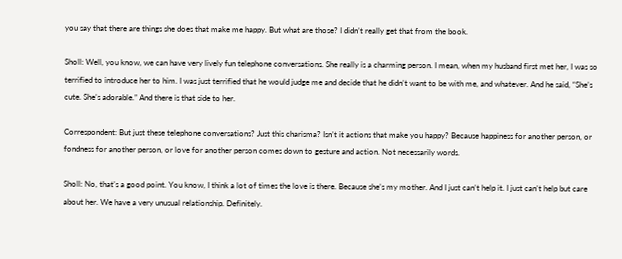you say that there are things she does that make me happy. But what are those? I didn’t really get that from the book.

Sholl: Well, you know, we can have very lively fun telephone conversations. She really is a charming person. I mean, when my husband first met her, I was so terrified to introduce her to him. I was just terrified that he would judge me and decide that he didn’t want to be with me, and whatever. And he said, “She’s cute. She’s adorable.” And there is that side to her.

Correspondent: But just these telephone conversations? Just this charisma? Isn’t it actions that make you happy? Because happiness for another person, or fondness for another person, or love for another person comes down to gesture and action. Not necessarily words.

Sholl: No, that’s a good point. You know, I think a lot of times the love is there. Because she’s my mother. And I just can’t help it. I just can’t help but care about her. We have a very unusual relationship. Definitely.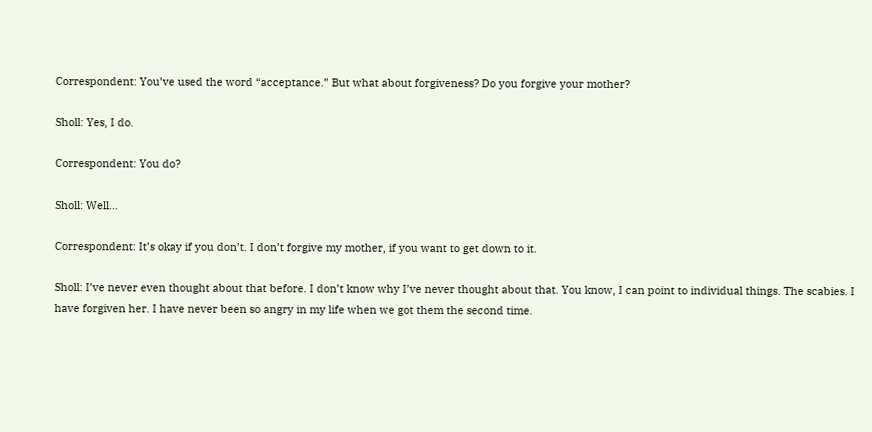Correspondent: You’ve used the word “acceptance.” But what about forgiveness? Do you forgive your mother?

Sholl: Yes, I do.

Correspondent: You do?

Sholl: Well…

Correspondent: It’s okay if you don’t. I don’t forgive my mother, if you want to get down to it.

Sholl: I’ve never even thought about that before. I don’t know why I’ve never thought about that. You know, I can point to individual things. The scabies. I have forgiven her. I have never been so angry in my life when we got them the second time.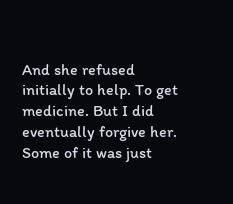And she refused initially to help. To get medicine. But I did eventually forgive her. Some of it was just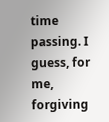time passing. I guess, for me, forgiving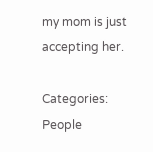my mom is just accepting her.

Categories: People